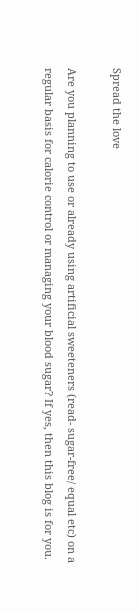Spread the love

Are you planning to use or already using artificial sweeteners (read- sugar-free/ equal etc) on a regular basis for calorie control or managing your blood sugar? If yes, then this blog is for you.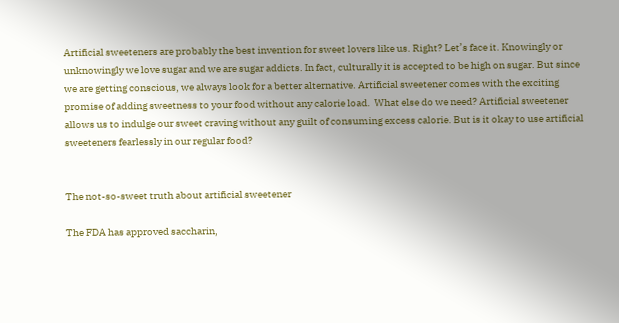Artificial sweeteners are probably the best invention for sweet lovers like us. Right? Let’s face it. Knowingly or unknowingly we love sugar and we are sugar addicts. In fact, culturally it is accepted to be high on sugar. But since we are getting conscious, we always look for a better alternative. Artificial sweetener comes with the exciting promise of adding sweetness to your food without any calorie load.  What else do we need? Artificial sweetener allows us to indulge our sweet craving without any guilt of consuming excess calorie. But is it okay to use artificial sweeteners fearlessly in our regular food?


The not-so-sweet truth about artificial sweetener

The FDA has approved saccharin,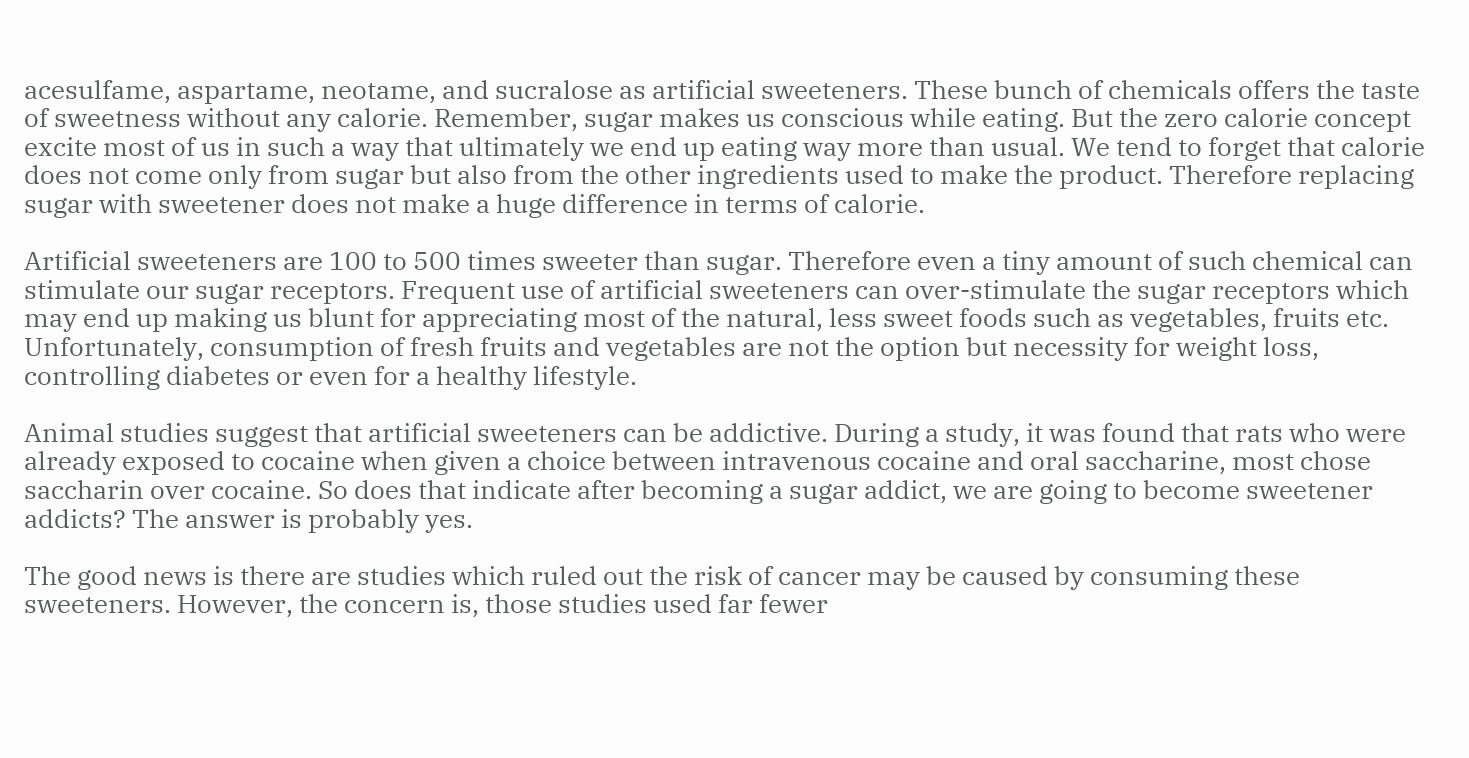acesulfame, aspartame, neotame, and sucralose as artificial sweeteners. These bunch of chemicals offers the taste of sweetness without any calorie. Remember, sugar makes us conscious while eating. But the zero calorie concept excite most of us in such a way that ultimately we end up eating way more than usual. We tend to forget that calorie does not come only from sugar but also from the other ingredients used to make the product. Therefore replacing sugar with sweetener does not make a huge difference in terms of calorie.

Artificial sweeteners are 100 to 500 times sweeter than sugar. Therefore even a tiny amount of such chemical can stimulate our sugar receptors. Frequent use of artificial sweeteners can over-stimulate the sugar receptors which may end up making us blunt for appreciating most of the natural, less sweet foods such as vegetables, fruits etc. Unfortunately, consumption of fresh fruits and vegetables are not the option but necessity for weight loss, controlling diabetes or even for a healthy lifestyle.

Animal studies suggest that artificial sweeteners can be addictive. During a study, it was found that rats who were already exposed to cocaine when given a choice between intravenous cocaine and oral saccharine, most chose saccharin over cocaine. So does that indicate after becoming a sugar addict, we are going to become sweetener addicts? The answer is probably yes.

The good news is there are studies which ruled out the risk of cancer may be caused by consuming these sweeteners. However, the concern is, those studies used far fewer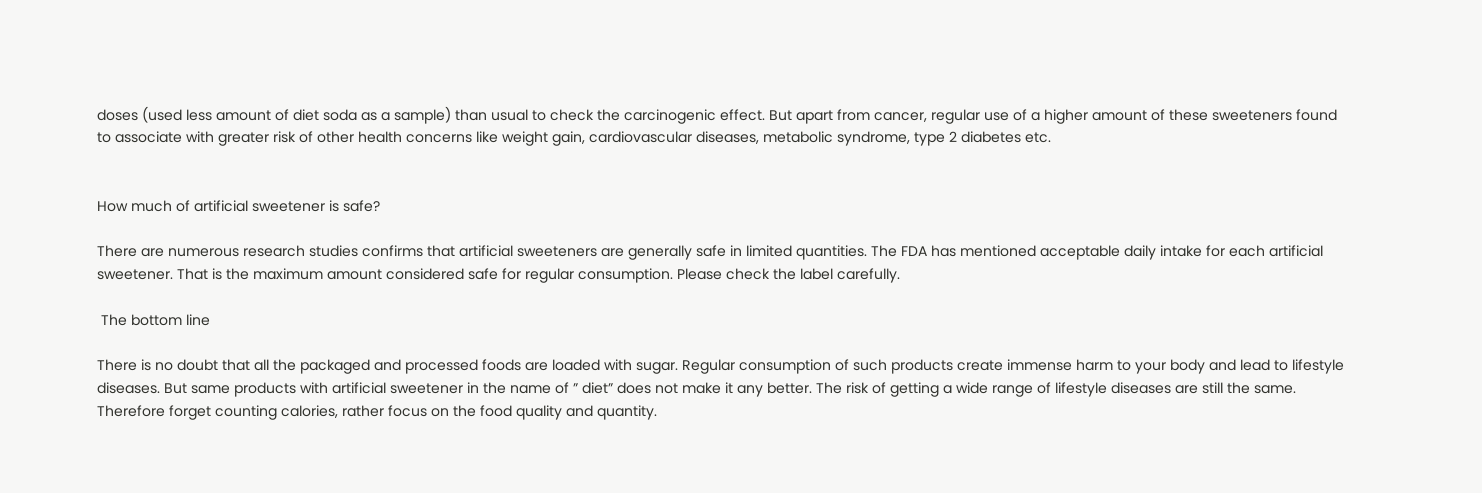doses (used less amount of diet soda as a sample) than usual to check the carcinogenic effect. But apart from cancer, regular use of a higher amount of these sweeteners found to associate with greater risk of other health concerns like weight gain, cardiovascular diseases, metabolic syndrome, type 2 diabetes etc.


How much of artificial sweetener is safe?

There are numerous research studies confirms that artificial sweeteners are generally safe in limited quantities. The FDA has mentioned acceptable daily intake for each artificial sweetener. That is the maximum amount considered safe for regular consumption. Please check the label carefully.

 The bottom line

There is no doubt that all the packaged and processed foods are loaded with sugar. Regular consumption of such products create immense harm to your body and lead to lifestyle diseases. But same products with artificial sweetener in the name of ” diet” does not make it any better. The risk of getting a wide range of lifestyle diseases are still the same. Therefore forget counting calories, rather focus on the food quality and quantity.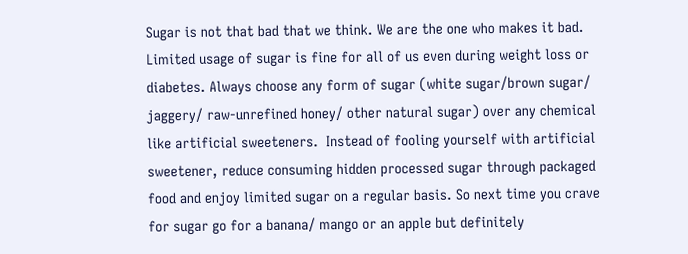Sugar is not that bad that we think. We are the one who makes it bad. Limited usage of sugar is fine for all of us even during weight loss or diabetes. Always choose any form of sugar (white sugar/brown sugar/ jaggery/ raw-unrefined honey/ other natural sugar) over any chemical like artificial sweeteners.  Instead of fooling yourself with artificial sweetener, reduce consuming hidden processed sugar through packaged food and enjoy limited sugar on a regular basis. So next time you crave for sugar go for a banana/ mango or an apple but definitely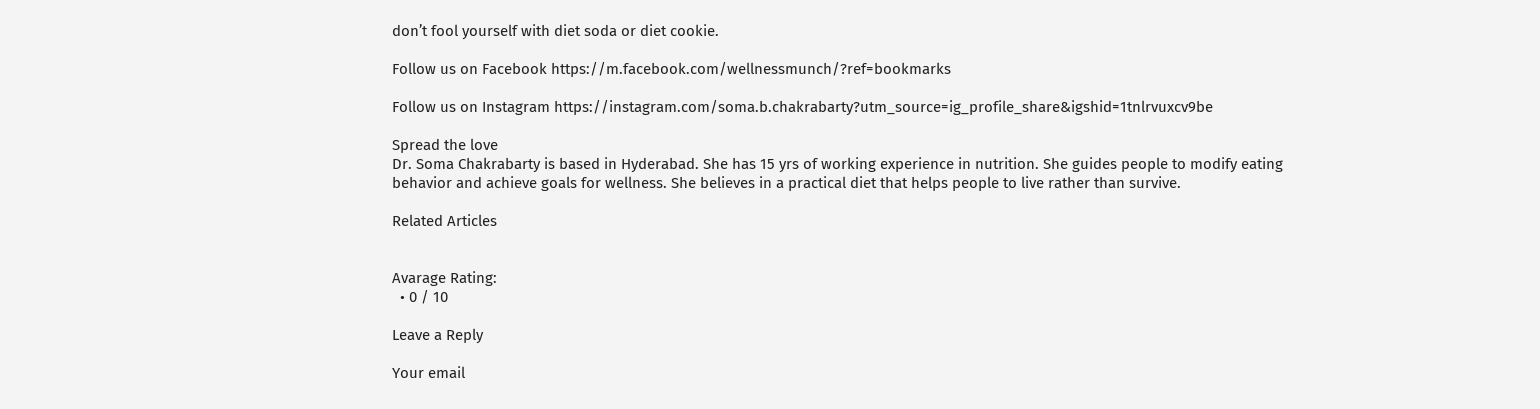don’t fool yourself with diet soda or diet cookie.

Follow us on Facebook https://m.facebook.com/wellnessmunch/?ref=bookmarks

Follow us on Instagram https://instagram.com/soma.b.chakrabarty?utm_source=ig_profile_share&igshid=1tnlrvuxcv9be

Spread the love
Dr. Soma Chakrabarty is based in Hyderabad. She has 15 yrs of working experience in nutrition. She guides people to modify eating behavior and achieve goals for wellness. She believes in a practical diet that helps people to live rather than survive.

Related Articles


Avarage Rating:
  • 0 / 10

Leave a Reply

Your email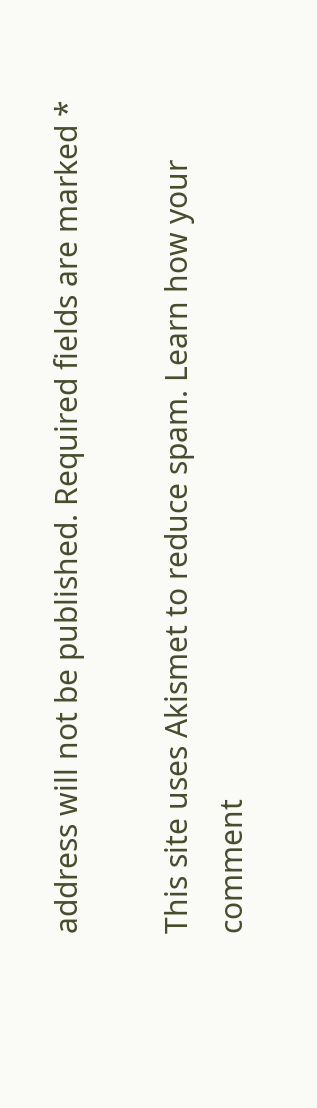address will not be published. Required fields are marked *

This site uses Akismet to reduce spam. Learn how your comment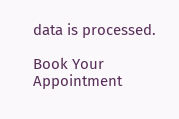data is processed.

Book Your Appointment